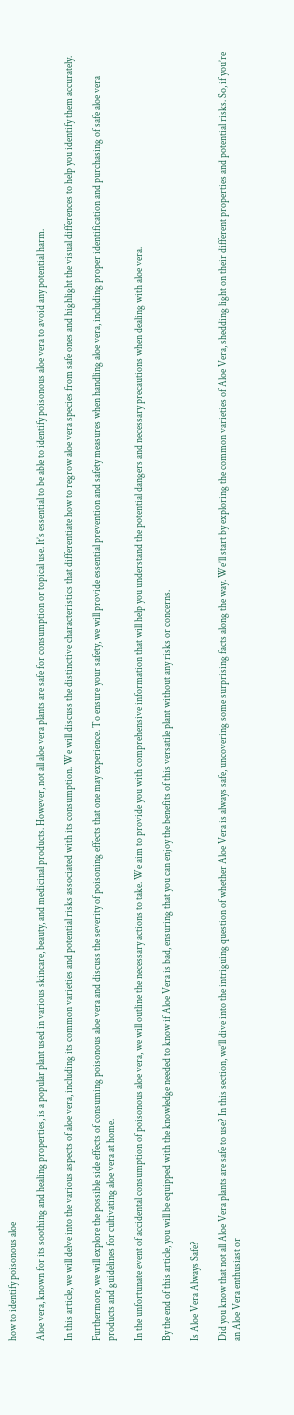how to identify poisonous aloe

Aloe vera, known for its soothing and healing properties, is a popular plant used in various skincare, beauty, and medicinal products. However, not all aloe vera plants are safe for consumption or topical use. It’s essential to be able to identify poisonous aloe vera to avoid any potential harm.

In this article, we will delve into the various aspects of aloe vera, including its common varieties and potential risks associated with its consumption. We will discuss the distinctive characteristics that differentiate how to regrow aloe vera species from safe ones and highlight the visual differences to help you identify them accurately.

Furthermore, we will explore the possible side effects of consuming poisonous aloe vera and discuss the severity of poisoning effects that one may experience. To ensure your safety, we will provide essential prevention and safety measures when handling aloe vera, including proper identification and purchasing of safe aloe vera products and guidelines for cultivating aloe vera at home.

In the unfortunate event of accidental consumption of poisonous aloe vera, we will outline the necessary actions to take. We aim to provide you with comprehensive information that will help you understand the potential dangers and necessary precautions when dealing with aloe vera.

By the end of this article, you will be equipped with the knowledge needed to know if Aloe Vera is bad, ensuring that you can enjoy the benefits of this versatile plant without any risks or concerns.

Is Aloe Vera Always Safe?

Did you know that not all Aloe Vera plants are safe to use? In this section, we’ll dive into the intriguing question of whether Aloe Vera is always safe, uncovering some surprising facts along the way. We’ll start by exploring the common varieties of Aloe Vera, shedding light on their different properties and potential risks. So, if you’re an Aloe Vera enthusiast or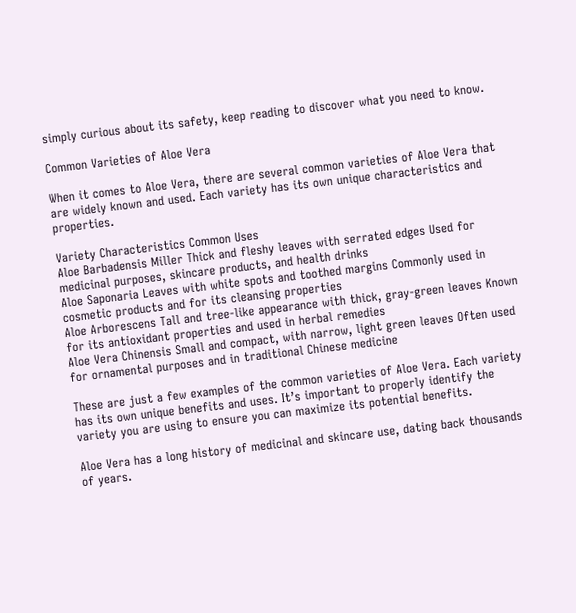simply curious about its safety, keep reading to discover what you need to know.

Common Varieties of Aloe Vera

When it comes to Aloe Vera, there are several common varieties of Aloe Vera that are widely known and used. Each variety has its own unique characteristics and properties.

Variety Characteristics Common Uses
Aloe Barbadensis Miller Thick and fleshy leaves with serrated edges Used for medicinal purposes, skincare products, and health drinks
Aloe Saponaria Leaves with white spots and toothed margins Commonly used in cosmetic products and for its cleansing properties
Aloe Arborescens Tall and tree-like appearance with thick, gray-green leaves Known for its antioxidant properties and used in herbal remedies
Aloe Vera Chinensis Small and compact, with narrow, light green leaves Often used for ornamental purposes and in traditional Chinese medicine

These are just a few examples of the common varieties of Aloe Vera. Each variety has its own unique benefits and uses. It’s important to properly identify the variety you are using to ensure you can maximize its potential benefits.

Aloe Vera has a long history of medicinal and skincare use, dating back thousands of years.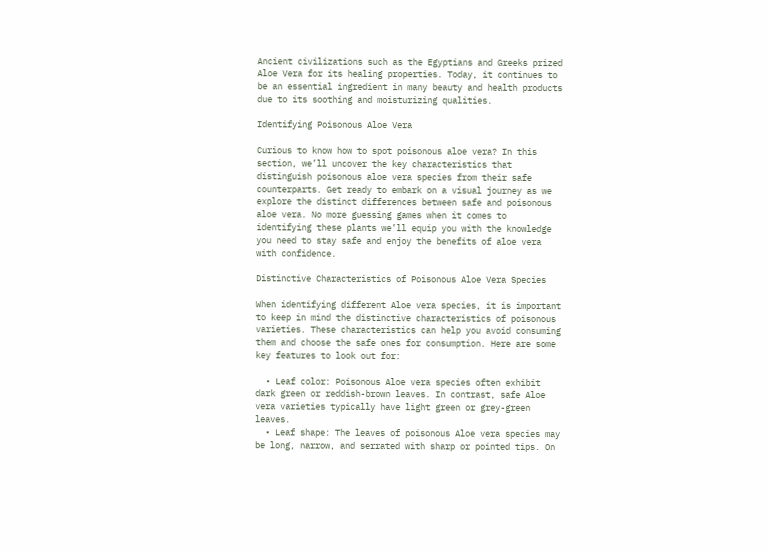Ancient civilizations such as the Egyptians and Greeks prized Aloe Vera for its healing properties. Today, it continues to be an essential ingredient in many beauty and health products due to its soothing and moisturizing qualities.

Identifying Poisonous Aloe Vera

Curious to know how to spot poisonous aloe vera? In this section, we’ll uncover the key characteristics that distinguish poisonous aloe vera species from their safe counterparts. Get ready to embark on a visual journey as we explore the distinct differences between safe and poisonous aloe vera. No more guessing games when it comes to identifying these plants we’ll equip you with the knowledge you need to stay safe and enjoy the benefits of aloe vera with confidence.

Distinctive Characteristics of Poisonous Aloe Vera Species

When identifying different Aloe vera species, it is important to keep in mind the distinctive characteristics of poisonous varieties. These characteristics can help you avoid consuming them and choose the safe ones for consumption. Here are some key features to look out for:

  • Leaf color: Poisonous Aloe vera species often exhibit dark green or reddish-brown leaves. In contrast, safe Aloe vera varieties typically have light green or grey-green leaves.
  • Leaf shape: The leaves of poisonous Aloe vera species may be long, narrow, and serrated with sharp or pointed tips. On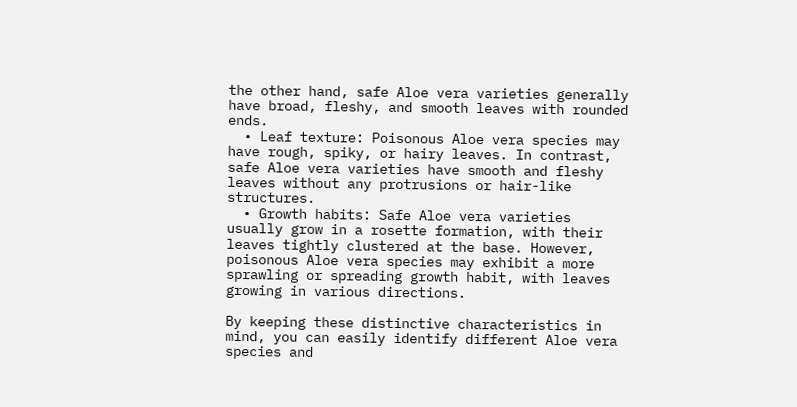the other hand, safe Aloe vera varieties generally have broad, fleshy, and smooth leaves with rounded ends.
  • Leaf texture: Poisonous Aloe vera species may have rough, spiky, or hairy leaves. In contrast, safe Aloe vera varieties have smooth and fleshy leaves without any protrusions or hair-like structures.
  • Growth habits: Safe Aloe vera varieties usually grow in a rosette formation, with their leaves tightly clustered at the base. However, poisonous Aloe vera species may exhibit a more sprawling or spreading growth habit, with leaves growing in various directions.

By keeping these distinctive characteristics in mind, you can easily identify different Aloe vera species and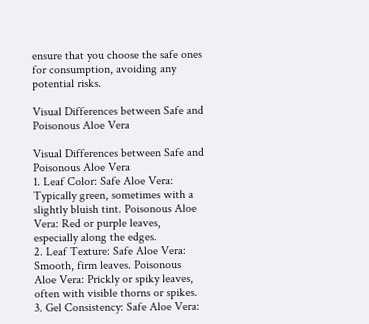ensure that you choose the safe ones for consumption, avoiding any potential risks.

Visual Differences between Safe and Poisonous Aloe Vera

Visual Differences between Safe and Poisonous Aloe Vera
1. Leaf Color: Safe Aloe Vera: Typically green, sometimes with a slightly bluish tint. Poisonous Aloe Vera: Red or purple leaves, especially along the edges.
2. Leaf Texture: Safe Aloe Vera: Smooth, firm leaves. Poisonous Aloe Vera: Prickly or spiky leaves, often with visible thorns or spikes.
3. Gel Consistency: Safe Aloe Vera: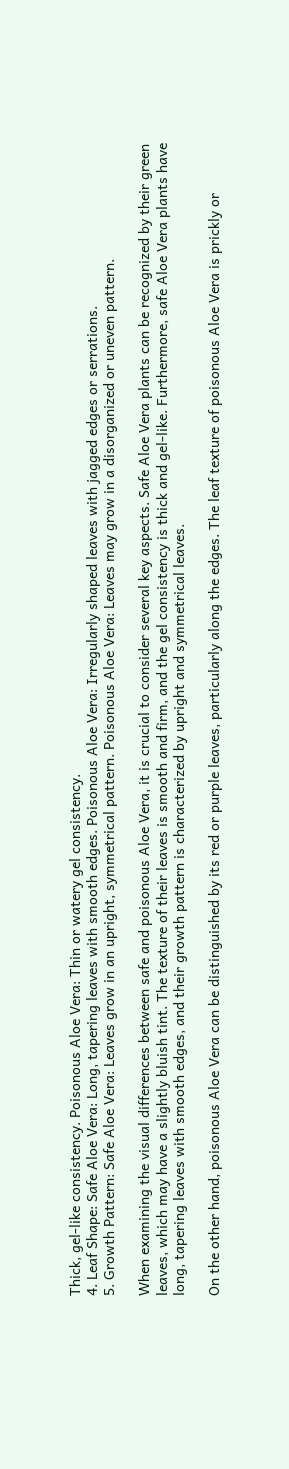Thick, gel-like consistency. Poisonous Aloe Vera: Thin or watery gel consistency.
4. Leaf Shape: Safe Aloe Vera: Long, tapering leaves with smooth edges. Poisonous Aloe Vera: Irregularly shaped leaves with jagged edges or serrations.
5. Growth Pattern: Safe Aloe Vera: Leaves grow in an upright, symmetrical pattern. Poisonous Aloe Vera: Leaves may grow in a disorganized or uneven pattern.

When examining the visual differences between safe and poisonous Aloe Vera, it is crucial to consider several key aspects. Safe Aloe Vera plants can be recognized by their green leaves, which may have a slightly bluish tint. The texture of their leaves is smooth and firm, and the gel consistency is thick and gel-like. Furthermore, safe Aloe Vera plants have long, tapering leaves with smooth edges, and their growth pattern is characterized by upright and symmetrical leaves.

On the other hand, poisonous Aloe Vera can be distinguished by its red or purple leaves, particularly along the edges. The leaf texture of poisonous Aloe Vera is prickly or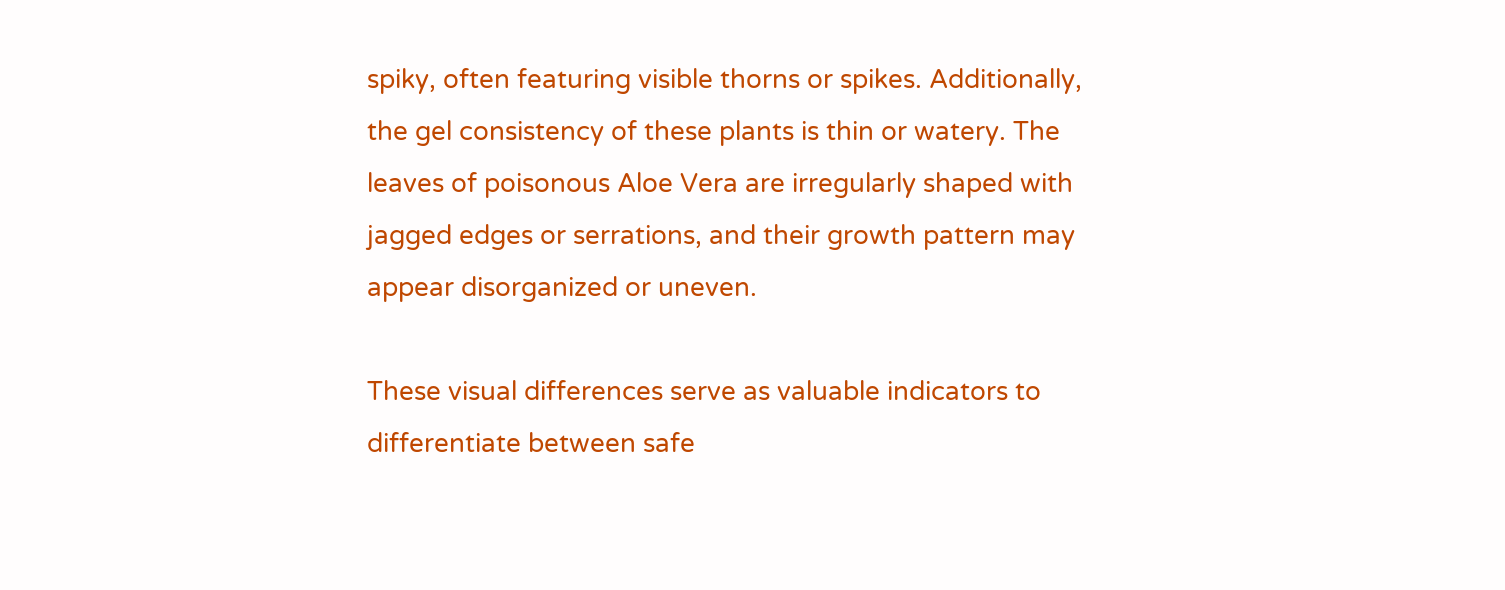spiky, often featuring visible thorns or spikes. Additionally, the gel consistency of these plants is thin or watery. The leaves of poisonous Aloe Vera are irregularly shaped with jagged edges or serrations, and their growth pattern may appear disorganized or uneven.

These visual differences serve as valuable indicators to differentiate between safe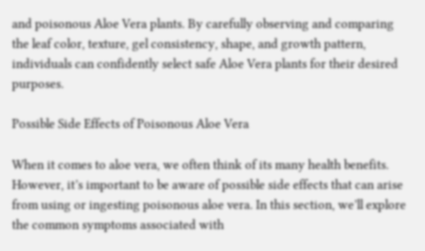and poisonous Aloe Vera plants. By carefully observing and comparing the leaf color, texture, gel consistency, shape, and growth pattern, individuals can confidently select safe Aloe Vera plants for their desired purposes.

Possible Side Effects of Poisonous Aloe Vera

When it comes to aloe vera, we often think of its many health benefits. However, it’s important to be aware of possible side effects that can arise from using or ingesting poisonous aloe vera. In this section, we’ll explore the common symptoms associated with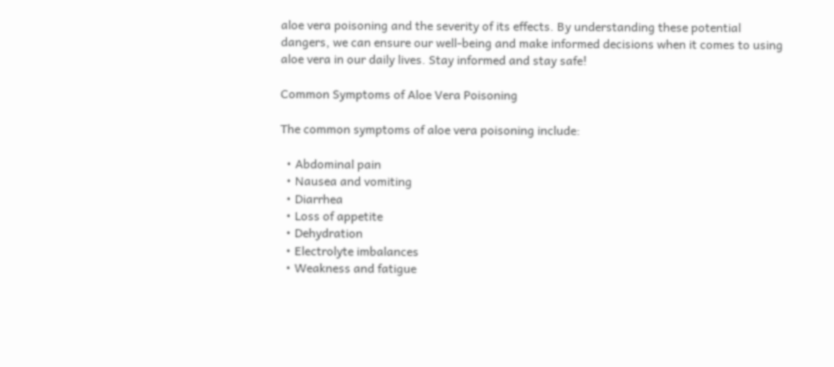aloe vera poisoning and the severity of its effects. By understanding these potential dangers, we can ensure our well-being and make informed decisions when it comes to using aloe vera in our daily lives. Stay informed and stay safe!

Common Symptoms of Aloe Vera Poisoning

The common symptoms of aloe vera poisoning include:

  • Abdominal pain
  • Nausea and vomiting
  • Diarrhea
  • Loss of appetite
  • Dehydration
  • Electrolyte imbalances
  • Weakness and fatigue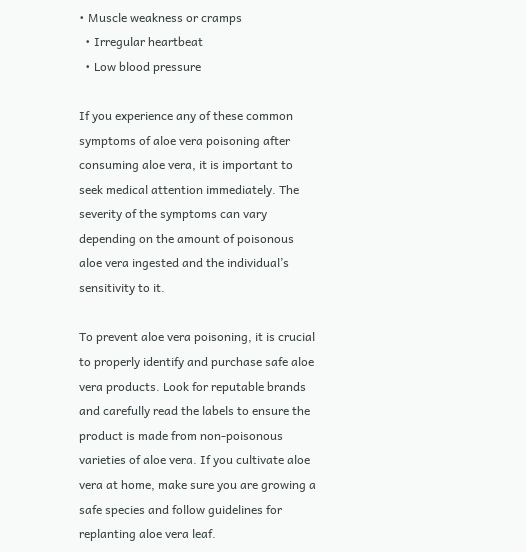• Muscle weakness or cramps
  • Irregular heartbeat
  • Low blood pressure

If you experience any of these common symptoms of aloe vera poisoning after consuming aloe vera, it is important to seek medical attention immediately. The severity of the symptoms can vary depending on the amount of poisonous aloe vera ingested and the individual’s sensitivity to it.

To prevent aloe vera poisoning, it is crucial to properly identify and purchase safe aloe vera products. Look for reputable brands and carefully read the labels to ensure the product is made from non-poisonous varieties of aloe vera. If you cultivate aloe vera at home, make sure you are growing a safe species and follow guidelines for replanting aloe vera leaf.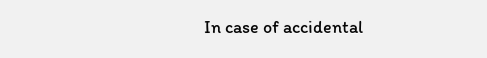In case of accidental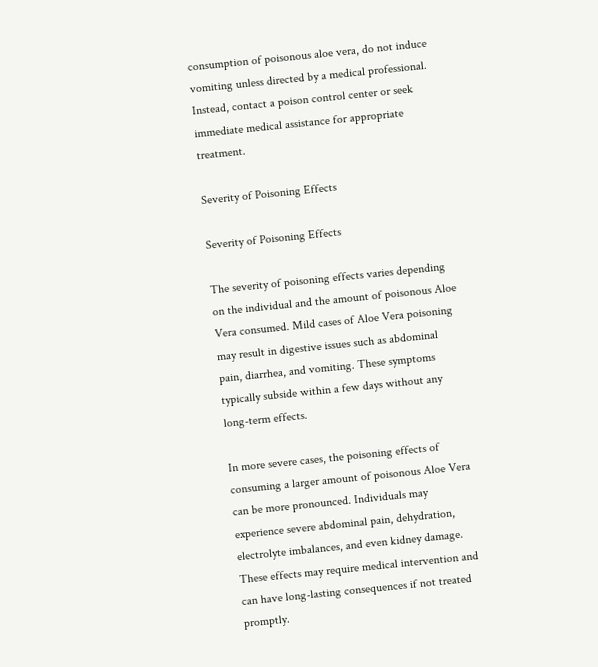consumption of poisonous aloe vera, do not induce vomiting unless directed by a medical professional. Instead, contact a poison control center or seek immediate medical assistance for appropriate treatment.

Severity of Poisoning Effects

Severity of Poisoning Effects

The severity of poisoning effects varies depending on the individual and the amount of poisonous Aloe Vera consumed. Mild cases of Aloe Vera poisoning may result in digestive issues such as abdominal pain, diarrhea, and vomiting. These symptoms typically subside within a few days without any long-term effects.

In more severe cases, the poisoning effects of consuming a larger amount of poisonous Aloe Vera can be more pronounced. Individuals may experience severe abdominal pain, dehydration, electrolyte imbalances, and even kidney damage. These effects may require medical intervention and can have long-lasting consequences if not treated promptly.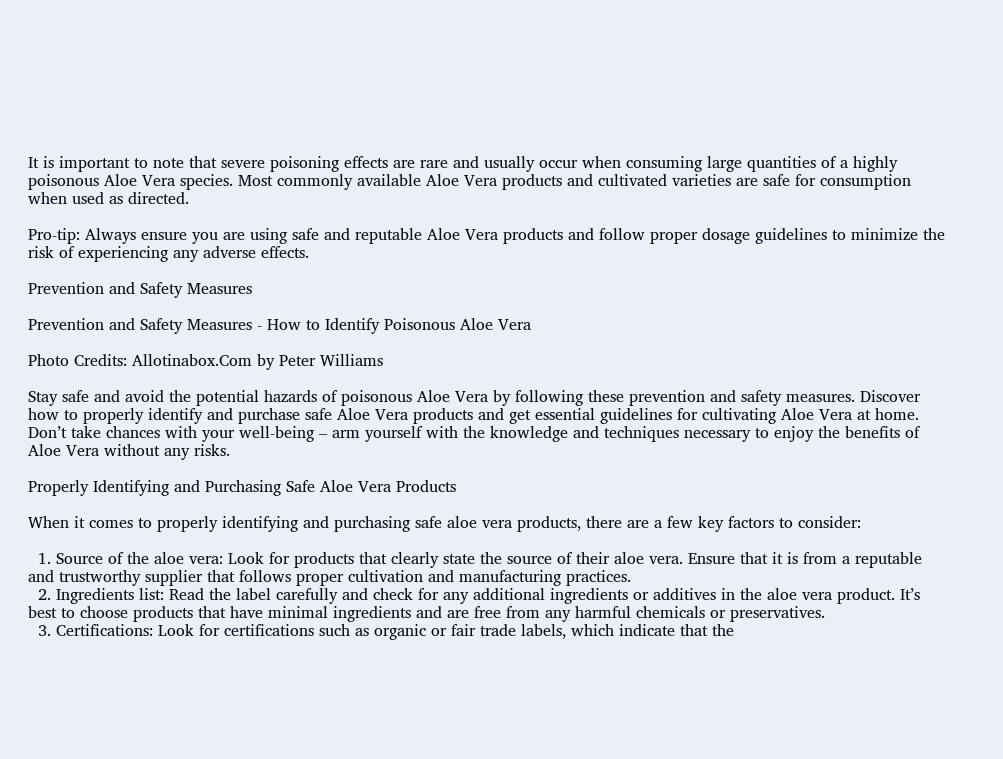It is important to note that severe poisoning effects are rare and usually occur when consuming large quantities of a highly poisonous Aloe Vera species. Most commonly available Aloe Vera products and cultivated varieties are safe for consumption when used as directed.

Pro-tip: Always ensure you are using safe and reputable Aloe Vera products and follow proper dosage guidelines to minimize the risk of experiencing any adverse effects.

Prevention and Safety Measures

Prevention and Safety Measures - How to Identify Poisonous Aloe Vera

Photo Credits: Allotinabox.Com by Peter Williams

Stay safe and avoid the potential hazards of poisonous Aloe Vera by following these prevention and safety measures. Discover how to properly identify and purchase safe Aloe Vera products and get essential guidelines for cultivating Aloe Vera at home. Don’t take chances with your well-being – arm yourself with the knowledge and techniques necessary to enjoy the benefits of Aloe Vera without any risks.

Properly Identifying and Purchasing Safe Aloe Vera Products

When it comes to properly identifying and purchasing safe aloe vera products, there are a few key factors to consider:

  1. Source of the aloe vera: Look for products that clearly state the source of their aloe vera. Ensure that it is from a reputable and trustworthy supplier that follows proper cultivation and manufacturing practices.
  2. Ingredients list: Read the label carefully and check for any additional ingredients or additives in the aloe vera product. It’s best to choose products that have minimal ingredients and are free from any harmful chemicals or preservatives.
  3. Certifications: Look for certifications such as organic or fair trade labels, which indicate that the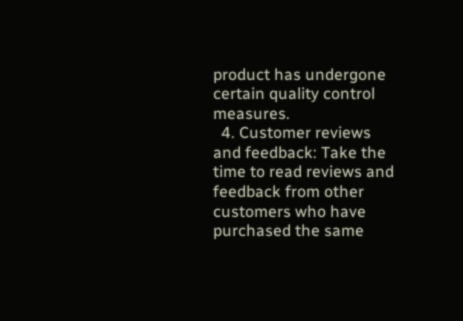product has undergone certain quality control measures.
  4. Customer reviews and feedback: Take the time to read reviews and feedback from other customers who have purchased the same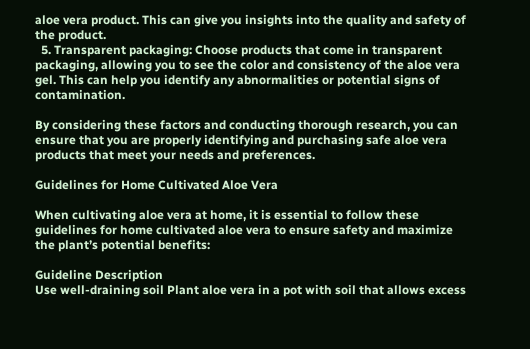aloe vera product. This can give you insights into the quality and safety of the product.
  5. Transparent packaging: Choose products that come in transparent packaging, allowing you to see the color and consistency of the aloe vera gel. This can help you identify any abnormalities or potential signs of contamination.

By considering these factors and conducting thorough research, you can ensure that you are properly identifying and purchasing safe aloe vera products that meet your needs and preferences.

Guidelines for Home Cultivated Aloe Vera

When cultivating aloe vera at home, it is essential to follow these guidelines for home cultivated aloe vera to ensure safety and maximize the plant’s potential benefits:

Guideline Description
Use well-draining soil Plant aloe vera in a pot with soil that allows excess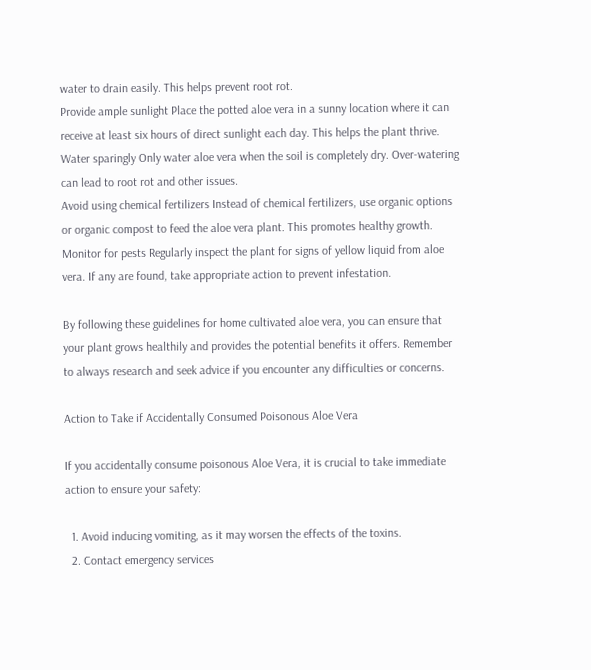water to drain easily. This helps prevent root rot.
Provide ample sunlight Place the potted aloe vera in a sunny location where it can receive at least six hours of direct sunlight each day. This helps the plant thrive.
Water sparingly Only water aloe vera when the soil is completely dry. Over-watering can lead to root rot and other issues.
Avoid using chemical fertilizers Instead of chemical fertilizers, use organic options or organic compost to feed the aloe vera plant. This promotes healthy growth.
Monitor for pests Regularly inspect the plant for signs of yellow liquid from aloe vera. If any are found, take appropriate action to prevent infestation.

By following these guidelines for home cultivated aloe vera, you can ensure that your plant grows healthily and provides the potential benefits it offers. Remember to always research and seek advice if you encounter any difficulties or concerns.

Action to Take if Accidentally Consumed Poisonous Aloe Vera

If you accidentally consume poisonous Aloe Vera, it is crucial to take immediate action to ensure your safety:

  1. Avoid inducing vomiting, as it may worsen the effects of the toxins.
  2. Contact emergency services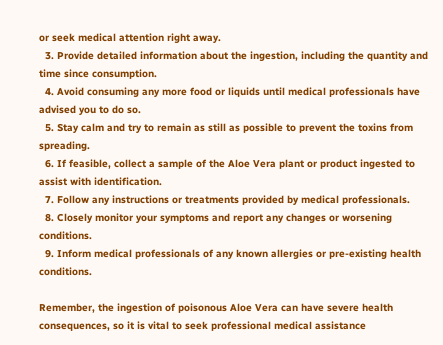or seek medical attention right away.
  3. Provide detailed information about the ingestion, including the quantity and time since consumption.
  4. Avoid consuming any more food or liquids until medical professionals have advised you to do so.
  5. Stay calm and try to remain as still as possible to prevent the toxins from spreading.
  6. If feasible, collect a sample of the Aloe Vera plant or product ingested to assist with identification.
  7. Follow any instructions or treatments provided by medical professionals.
  8. Closely monitor your symptoms and report any changes or worsening conditions.
  9. Inform medical professionals of any known allergies or pre-existing health conditions.

Remember, the ingestion of poisonous Aloe Vera can have severe health consequences, so it is vital to seek professional medical assistance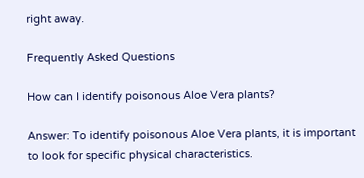right away.

Frequently Asked Questions

How can I identify poisonous Aloe Vera plants?

Answer: To identify poisonous Aloe Vera plants, it is important to look for specific physical characteristics.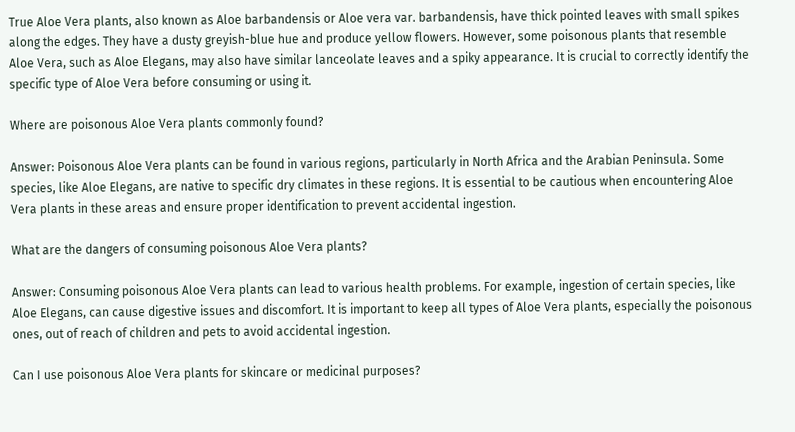True Aloe Vera plants, also known as Aloe barbandensis or Aloe vera var. barbandensis, have thick pointed leaves with small spikes along the edges. They have a dusty greyish-blue hue and produce yellow flowers. However, some poisonous plants that resemble Aloe Vera, such as Aloe Elegans, may also have similar lanceolate leaves and a spiky appearance. It is crucial to correctly identify the specific type of Aloe Vera before consuming or using it.

Where are poisonous Aloe Vera plants commonly found?

Answer: Poisonous Aloe Vera plants can be found in various regions, particularly in North Africa and the Arabian Peninsula. Some species, like Aloe Elegans, are native to specific dry climates in these regions. It is essential to be cautious when encountering Aloe Vera plants in these areas and ensure proper identification to prevent accidental ingestion.

What are the dangers of consuming poisonous Aloe Vera plants?

Answer: Consuming poisonous Aloe Vera plants can lead to various health problems. For example, ingestion of certain species, like Aloe Elegans, can cause digestive issues and discomfort. It is important to keep all types of Aloe Vera plants, especially the poisonous ones, out of reach of children and pets to avoid accidental ingestion.

Can I use poisonous Aloe Vera plants for skincare or medicinal purposes?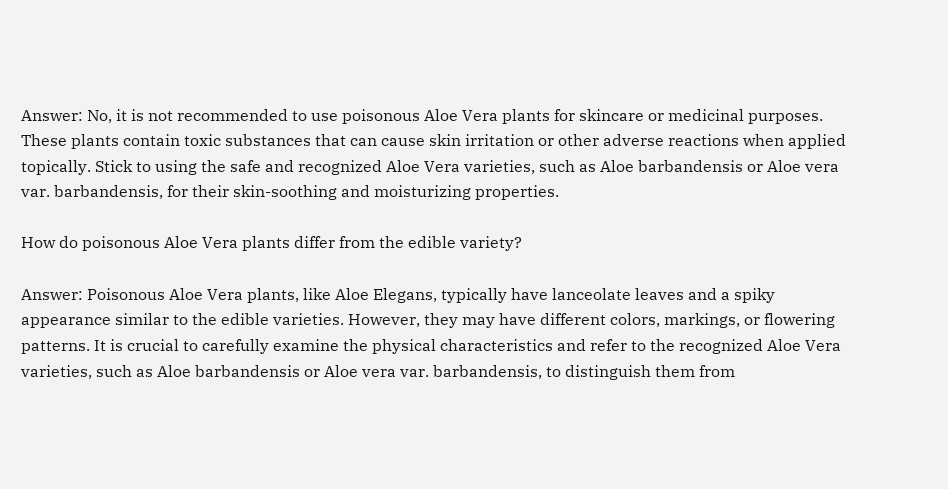Answer: No, it is not recommended to use poisonous Aloe Vera plants for skincare or medicinal purposes. These plants contain toxic substances that can cause skin irritation or other adverse reactions when applied topically. Stick to using the safe and recognized Aloe Vera varieties, such as Aloe barbandensis or Aloe vera var. barbandensis, for their skin-soothing and moisturizing properties.

How do poisonous Aloe Vera plants differ from the edible variety?

Answer: Poisonous Aloe Vera plants, like Aloe Elegans, typically have lanceolate leaves and a spiky appearance similar to the edible varieties. However, they may have different colors, markings, or flowering patterns. It is crucial to carefully examine the physical characteristics and refer to the recognized Aloe Vera varieties, such as Aloe barbandensis or Aloe vera var. barbandensis, to distinguish them from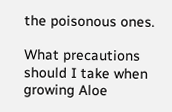the poisonous ones.

What precautions should I take when growing Aloe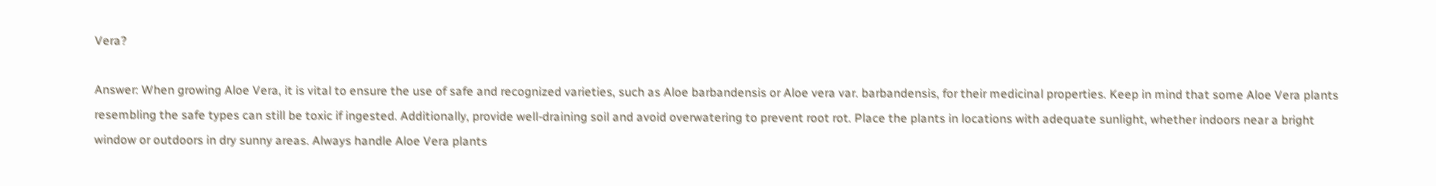Vera?

Answer: When growing Aloe Vera, it is vital to ensure the use of safe and recognized varieties, such as Aloe barbandensis or Aloe vera var. barbandensis, for their medicinal properties. Keep in mind that some Aloe Vera plants resembling the safe types can still be toxic if ingested. Additionally, provide well-draining soil and avoid overwatering to prevent root rot. Place the plants in locations with adequate sunlight, whether indoors near a bright window or outdoors in dry sunny areas. Always handle Aloe Vera plants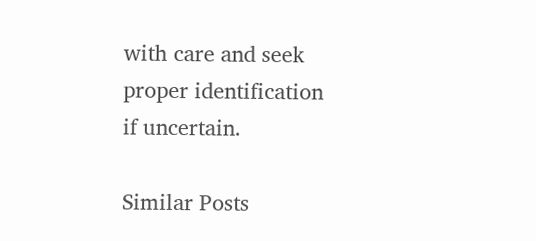with care and seek proper identification if uncertain.

Similar Posts